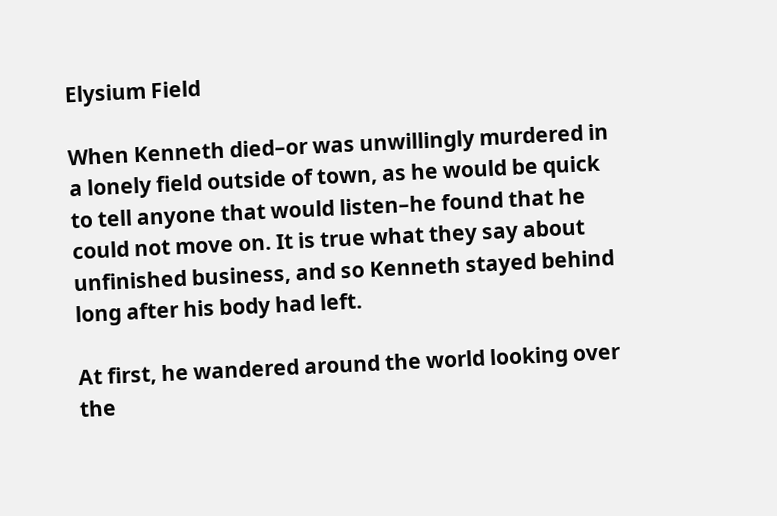Elysium Field

When Kenneth died–or was unwillingly murdered in a lonely field outside of town, as he would be quick to tell anyone that would listen–he found that he could not move on. It is true what they say about unfinished business, and so Kenneth stayed behind long after his body had left.

At first, he wandered around the world looking over the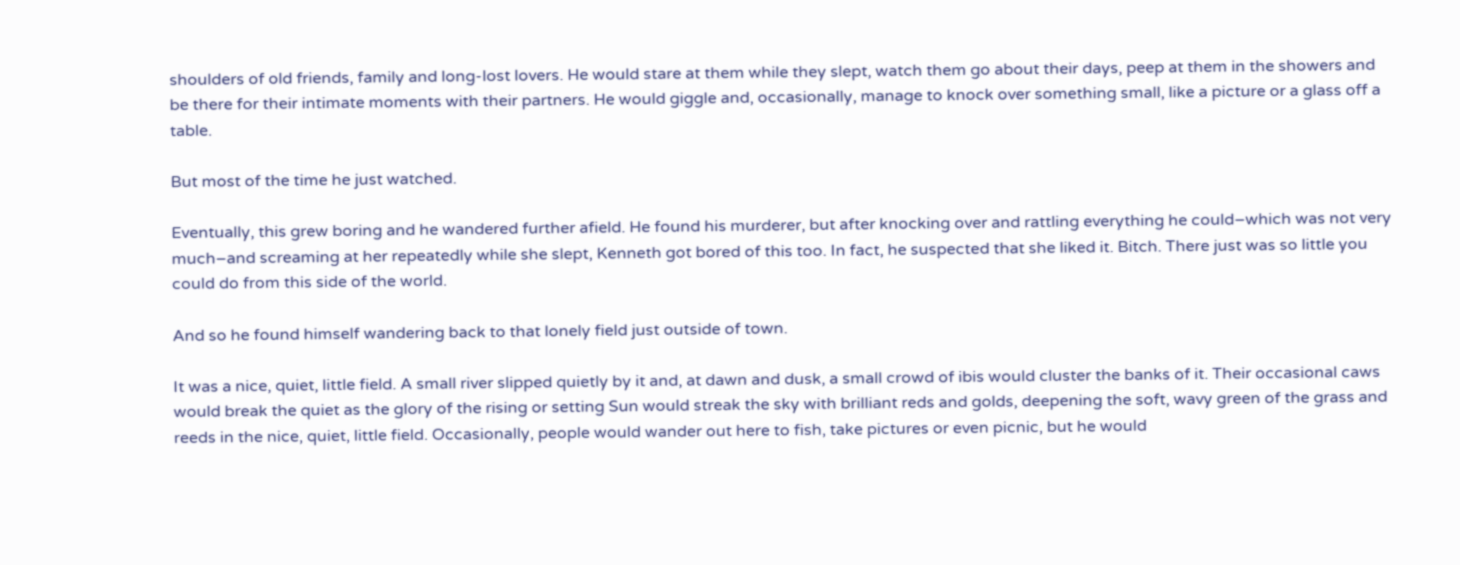shoulders of old friends, family and long-lost lovers. He would stare at them while they slept, watch them go about their days, peep at them in the showers and be there for their intimate moments with their partners. He would giggle and, occasionally, manage to knock over something small, like a picture or a glass off a table.

But most of the time he just watched.

Eventually, this grew boring and he wandered further afield. He found his murderer, but after knocking over and rattling everything he could–which was not very much–and screaming at her repeatedly while she slept, Kenneth got bored of this too. In fact, he suspected that she liked it. Bitch. There just was so little you could do from this side of the world.

And so he found himself wandering back to that lonely field just outside of town.

It was a nice, quiet, little field. A small river slipped quietly by it and, at dawn and dusk, a small crowd of ibis would cluster the banks of it. Their occasional caws would break the quiet as the glory of the rising or setting Sun would streak the sky with brilliant reds and golds, deepening the soft, wavy green of the grass and reeds in the nice, quiet, little field. Occasionally, people would wander out here to fish, take pictures or even picnic, but he would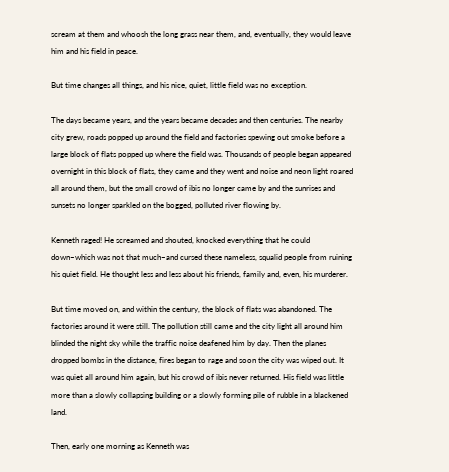scream at them and whoosh the long grass near them, and, eventually, they would leave him and his field in peace.

But time changes all things, and his nice, quiet, little field was no exception.

The days became years, and the years became decades and then centuries. The nearby city grew, roads popped up around the field and factories spewing out smoke before a large block of flats popped up where the field was. Thousands of people began appeared overnight in this block of flats, they came and they went and noise and neon light roared all around them, but the small crowd of ibis no longer came by and the sunrises and sunsets no longer sparkled on the bogged, polluted river flowing by.

Kenneth raged! He screamed and shouted, knocked everything that he could down–which was not that much–and cursed these nameless, squalid people from ruining his quiet field. He thought less and less about his friends, family and, even, his murderer.

But time moved on, and within the century, the block of flats was abandoned. The factories around it were still. The pollution still came and the city light all around him blinded the night sky while the traffic noise deafened him by day. Then the planes dropped bombs in the distance, fires began to rage and soon the city was wiped out. It was quiet all around him again, but his crowd of ibis never returned. His field was little more than a slowly collapsing building or a slowly forming pile of rubble in a blackened land.

Then, early one morning as Kenneth was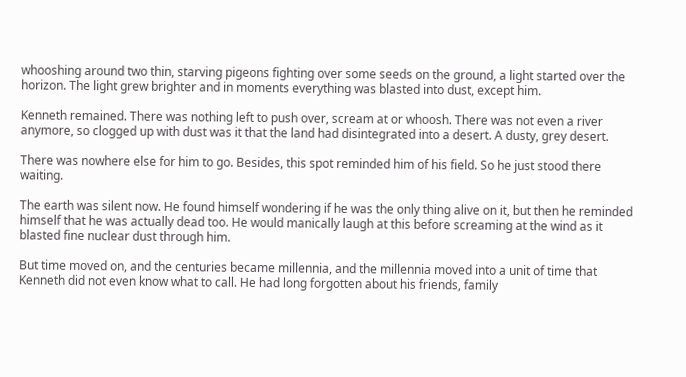whooshing around two thin, starving pigeons fighting over some seeds on the ground, a light started over the horizon. The light grew brighter and in moments everything was blasted into dust, except him.

Kenneth remained. There was nothing left to push over, scream at or whoosh. There was not even a river anymore, so clogged up with dust was it that the land had disintegrated into a desert. A dusty, grey desert.

There was nowhere else for him to go. Besides, this spot reminded him of his field. So he just stood there waiting.

The earth was silent now. He found himself wondering if he was the only thing alive on it, but then he reminded himself that he was actually dead too. He would manically laugh at this before screaming at the wind as it blasted fine nuclear dust through him.

But time moved on, and the centuries became millennia, and the millennia moved into a unit of time that Kenneth did not even know what to call. He had long forgotten about his friends, family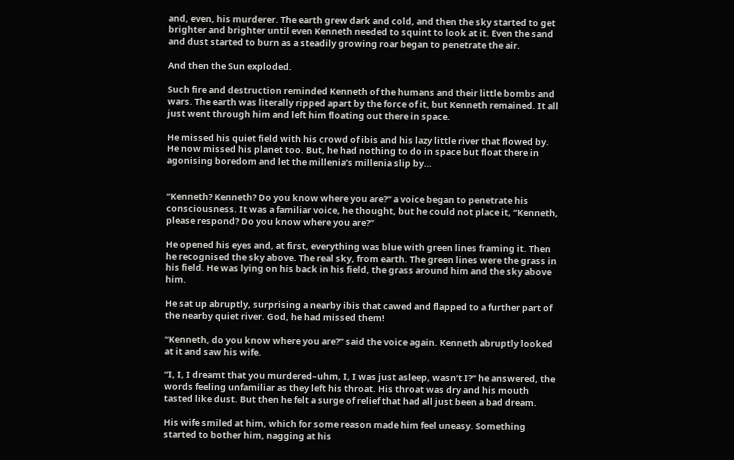and, even, his murderer. The earth grew dark and cold, and then the sky started to get brighter and brighter until even Kenneth needed to squint to look at it. Even the sand and dust started to burn as a steadily growing roar began to penetrate the air.

And then the Sun exploded.

Such fire and destruction reminded Kenneth of the humans and their little bombs and wars. The earth was literally ripped apart by the force of it, but Kenneth remained. It all just went through him and left him floating out there in space.

He missed his quiet field with his crowd of ibis and his lazy little river that flowed by. He now missed his planet too. But, he had nothing to do in space but float there in agonising boredom and let the millenia’s millenia slip by…


“Kenneth? Kenneth? Do you know where you are?” a voice began to penetrate his consciousness. It was a familiar voice, he thought, but he could not place it, “Kenneth, please respond? Do you know where you are?”

He opened his eyes and, at first, everything was blue with green lines framing it. Then he recognised the sky above. The real sky, from earth. The green lines were the grass in his field. He was lying on his back in his field, the grass around him and the sky above him.

He sat up abruptly, surprising a nearby ibis that cawed and flapped to a further part of the nearby quiet river. God, he had missed them!

“Kenneth, do you know where you are?” said the voice again. Kenneth abruptly looked at it and saw his wife.

“I, I, I dreamt that you murdered–uhm, I, I was just asleep, wasn’t I?” he answered, the words feeling unfamiliar as they left his throat. His throat was dry and his mouth tasted like dust. But then he felt a surge of relief that had all just been a bad dream.

His wife smiled at him, which for some reason made him feel uneasy. Something started to bother him, nagging at his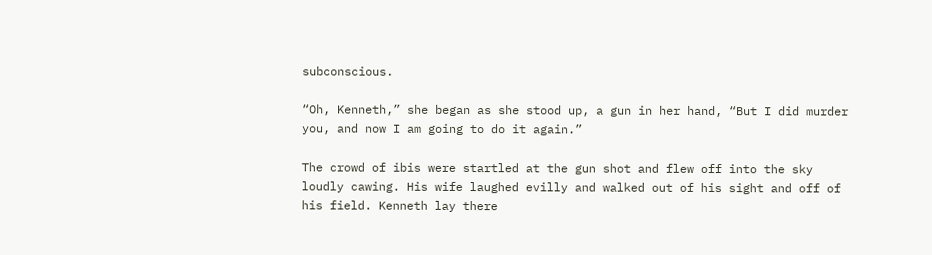subconscious.

“Oh, Kenneth,” she began as she stood up, a gun in her hand, “But I did murder you, and now I am going to do it again.”

The crowd of ibis were startled at the gun shot and flew off into the sky loudly cawing. His wife laughed evilly and walked out of his sight and off of his field. Kenneth lay there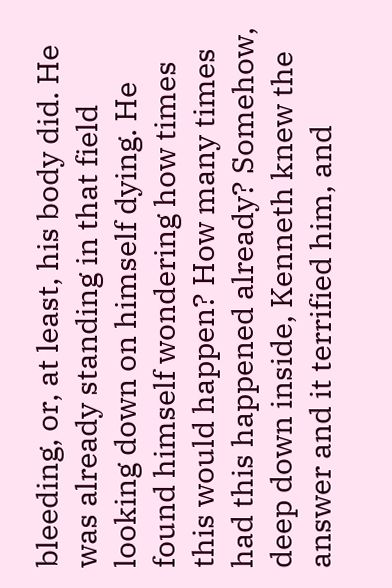bleeding, or, at least, his body did. He was already standing in that field looking down on himself dying. He found himself wondering how times this would happen? How many times had this happened already? Somehow, deep down inside, Kenneth knew the answer and it terrified him, and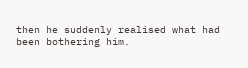then he suddenly realised what had been bothering him.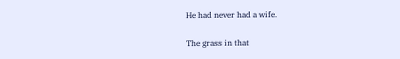He had never had a wife.

The grass in that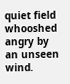quiet field whooshed angry by an unseen wind.